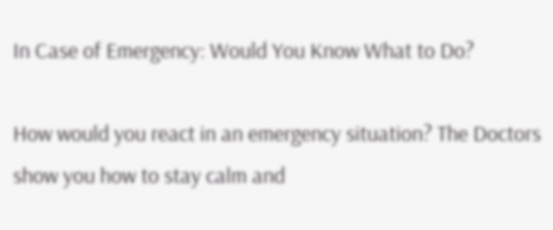In Case of Emergency: Would You Know What to Do?

How would you react in an emergency situation? The Doctors show you how to stay calm and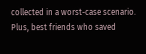collected in a worst-case scenario. Plus, best friends who saved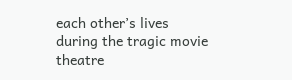each other’s lives during the tragic movie theatre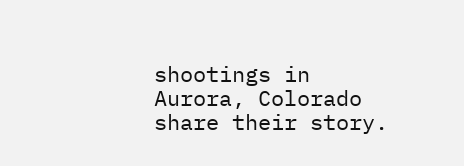shootings in Aurora, Colorado share their story.